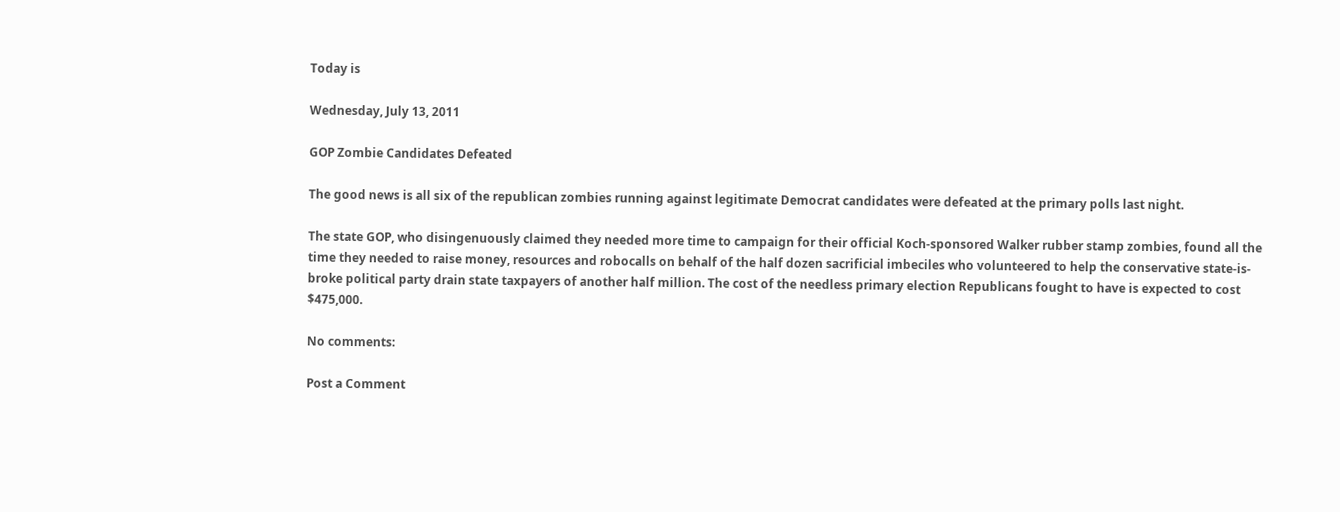Today is

Wednesday, July 13, 2011

GOP Zombie Candidates Defeated

The good news is all six of the republican zombies running against legitimate Democrat candidates were defeated at the primary polls last night.

The state GOP, who disingenuously claimed they needed more time to campaign for their official Koch-sponsored Walker rubber stamp zombies, found all the time they needed to raise money, resources and robocalls on behalf of the half dozen sacrificial imbeciles who volunteered to help the conservative state-is-broke political party drain state taxpayers of another half million. The cost of the needless primary election Republicans fought to have is expected to cost $475,000.

No comments:

Post a Comment